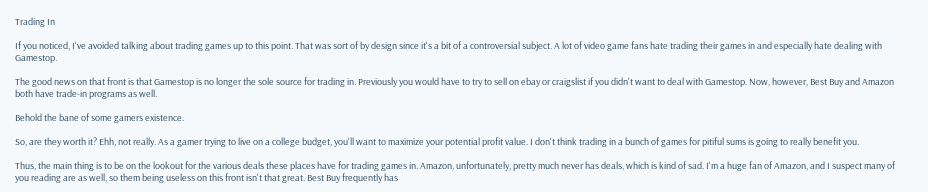Trading In

If you noticed, I've avoided talking about trading games up to this point. That was sort of by design since it's a bit of a controversial subject. A lot of video game fans hate trading their games in and especially hate dealing with Gamestop.

The good news on that front is that Gamestop is no longer the sole source for trading in. Previously you would have to try to sell on ebay or craigslist if you didn't want to deal with Gamestop. Now, however, Best Buy and Amazon both have trade-in programs as well.

Behold the bane of some gamers existence.

So, are they worth it? Ehh, not really. As a gamer trying to live on a college budget, you'll want to maximize your potential profit value. I don't think trading in a bunch of games for pitiful sums is going to really benefit you.

Thus, the main thing is to be on the lookout for the various deals these places have for trading games in. Amazon, unfortunately, pretty much never has deals, which is kind of sad. I'm a huge fan of Amazon, and I suspect many of you reading are as well, so them being useless on this front isn't that great. Best Buy frequently has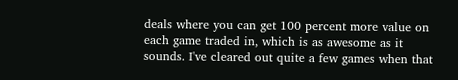deals where you can get 100 percent more value on each game traded in, which is as awesome as it sounds. I've cleared out quite a few games when that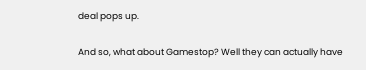deal pops up.

And so, what about Gamestop? Well they can actually have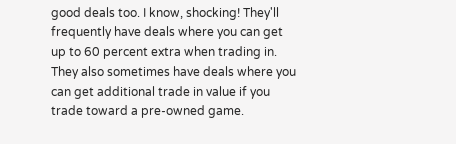good deals too. I know, shocking! They'll frequently have deals where you can get up to 60 percent extra when trading in. They also sometimes have deals where you can get additional trade in value if you trade toward a pre-owned game.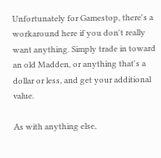Unfortunately for Gamestop, there's a workaround here if you don't really want anything. Simply trade in toward an old Madden, or anything that's a dollar or less, and get your additional value.

As with anything else,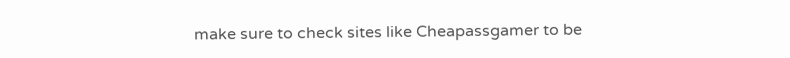make sure to check sites like Cheapassgamer to be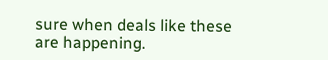sure when deals like these are happening.